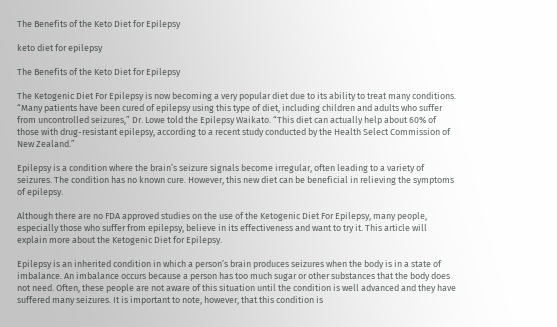The Benefits of the Keto Diet for Epilepsy

keto diet for epilepsy

The Benefits of the Keto Diet for Epilepsy

The Ketogenic Diet For Epilepsy is now becoming a very popular diet due to its ability to treat many conditions. “Many patients have been cured of epilepsy using this type of diet, including children and adults who suffer from uncontrolled seizures,” Dr. Lowe told the Epilepsy Waikato. “This diet can actually help about 60% of those with drug-resistant epilepsy, according to a recent study conducted by the Health Select Commission of New Zealand.”

Epilepsy is a condition where the brain’s seizure signals become irregular, often leading to a variety of seizures. The condition has no known cure. However, this new diet can be beneficial in relieving the symptoms of epilepsy.

Although there are no FDA approved studies on the use of the Ketogenic Diet For Epilepsy, many people, especially those who suffer from epilepsy, believe in its effectiveness and want to try it. This article will explain more about the Ketogenic Diet for Epilepsy.

Epilepsy is an inherited condition in which a person’s brain produces seizures when the body is in a state of imbalance. An imbalance occurs because a person has too much sugar or other substances that the body does not need. Often, these people are not aware of this situation until the condition is well advanced and they have suffered many seizures. It is important to note, however, that this condition is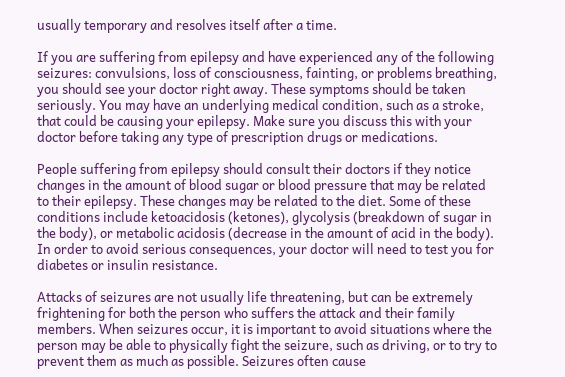usually temporary and resolves itself after a time.

If you are suffering from epilepsy and have experienced any of the following seizures: convulsions, loss of consciousness, fainting, or problems breathing, you should see your doctor right away. These symptoms should be taken seriously. You may have an underlying medical condition, such as a stroke, that could be causing your epilepsy. Make sure you discuss this with your doctor before taking any type of prescription drugs or medications.

People suffering from epilepsy should consult their doctors if they notice changes in the amount of blood sugar or blood pressure that may be related to their epilepsy. These changes may be related to the diet. Some of these conditions include ketoacidosis (ketones), glycolysis (breakdown of sugar in the body), or metabolic acidosis (decrease in the amount of acid in the body). In order to avoid serious consequences, your doctor will need to test you for diabetes or insulin resistance.

Attacks of seizures are not usually life threatening, but can be extremely frightening for both the person who suffers the attack and their family members. When seizures occur, it is important to avoid situations where the person may be able to physically fight the seizure, such as driving, or to try to prevent them as much as possible. Seizures often cause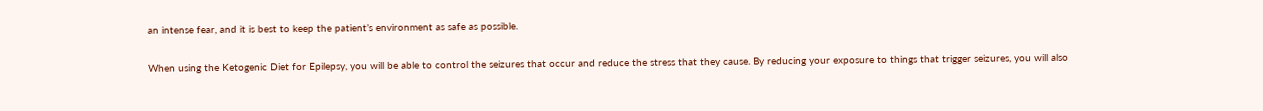an intense fear, and it is best to keep the patient’s environment as safe as possible.

When using the Ketogenic Diet for Epilepsy, you will be able to control the seizures that occur and reduce the stress that they cause. By reducing your exposure to things that trigger seizures, you will also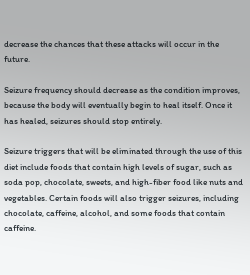decrease the chances that these attacks will occur in the future.

Seizure frequency should decrease as the condition improves, because the body will eventually begin to heal itself. Once it has healed, seizures should stop entirely.

Seizure triggers that will be eliminated through the use of this diet include foods that contain high levels of sugar, such as soda pop, chocolate, sweets, and high-fiber food like nuts and vegetables. Certain foods will also trigger seizures, including chocolate, caffeine, alcohol, and some foods that contain caffeine.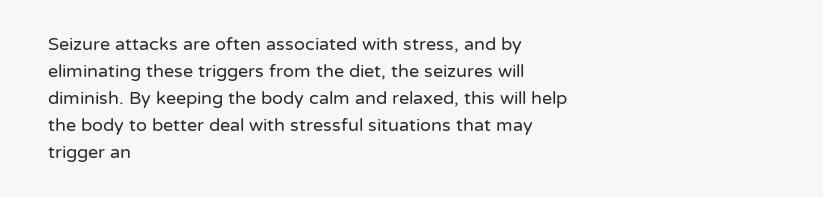Seizure attacks are often associated with stress, and by eliminating these triggers from the diet, the seizures will diminish. By keeping the body calm and relaxed, this will help the body to better deal with stressful situations that may trigger an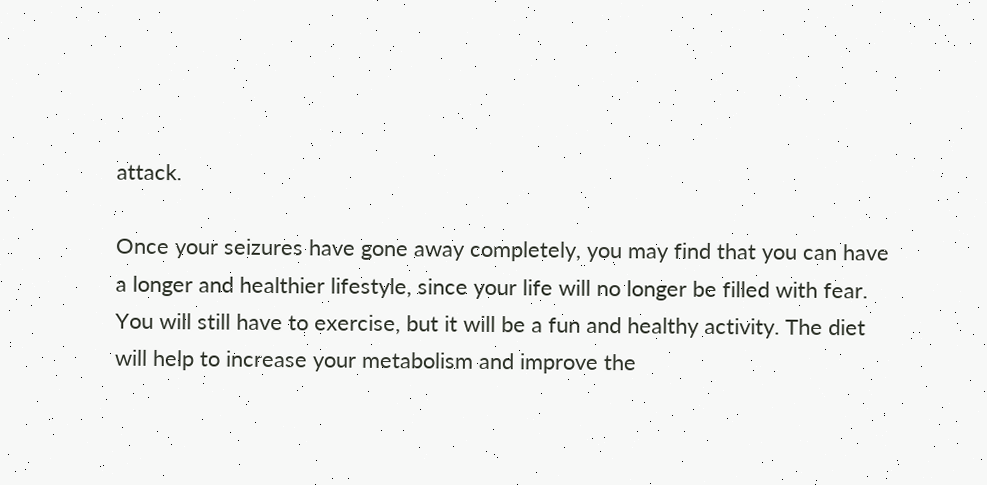attack.

Once your seizures have gone away completely, you may find that you can have a longer and healthier lifestyle, since your life will no longer be filled with fear. You will still have to exercise, but it will be a fun and healthy activity. The diet will help to increase your metabolism and improve the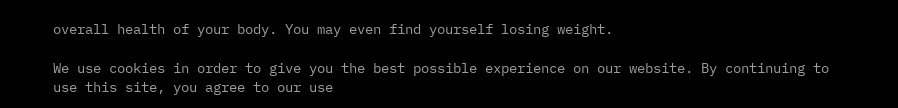overall health of your body. You may even find yourself losing weight.

We use cookies in order to give you the best possible experience on our website. By continuing to use this site, you agree to our use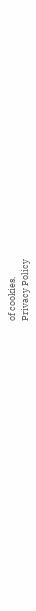of cookies.
Privacy Policy